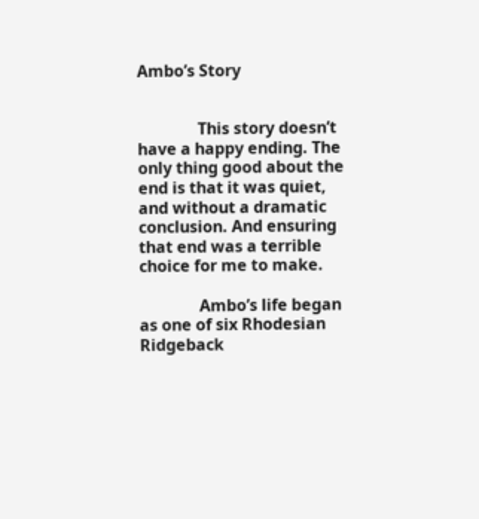Ambo’s Story


               This story doesn’t have a happy ending. The only thing good about the end is that it was quiet, and without a dramatic conclusion. And ensuring that end was a terrible choice for me to make.

               Ambo’s life began as one of six Rhodesian Ridgeback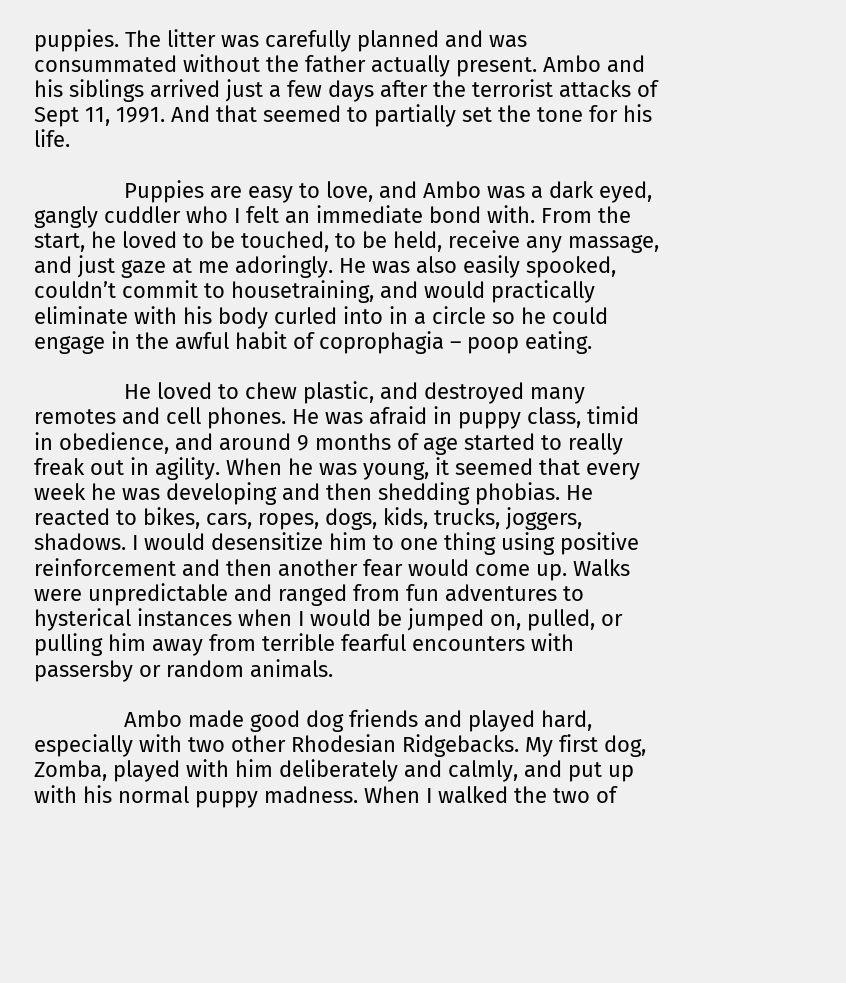puppies. The litter was carefully planned and was consummated without the father actually present. Ambo and his siblings arrived just a few days after the terrorist attacks of Sept 11, 1991. And that seemed to partially set the tone for his life.

               Puppies are easy to love, and Ambo was a dark eyed, gangly cuddler who I felt an immediate bond with. From the start, he loved to be touched, to be held, receive any massage, and just gaze at me adoringly. He was also easily spooked, couldn’t commit to housetraining, and would practically eliminate with his body curled into in a circle so he could engage in the awful habit of coprophagia – poop eating.

               He loved to chew plastic, and destroyed many remotes and cell phones. He was afraid in puppy class, timid in obedience, and around 9 months of age started to really freak out in agility. When he was young, it seemed that every week he was developing and then shedding phobias. He reacted to bikes, cars, ropes, dogs, kids, trucks, joggers, shadows. I would desensitize him to one thing using positive reinforcement and then another fear would come up. Walks were unpredictable and ranged from fun adventures to hysterical instances when I would be jumped on, pulled, or pulling him away from terrible fearful encounters with passersby or random animals.

               Ambo made good dog friends and played hard, especially with two other Rhodesian Ridgebacks. My first dog, Zomba, played with him deliberately and calmly, and put up with his normal puppy madness. When I walked the two of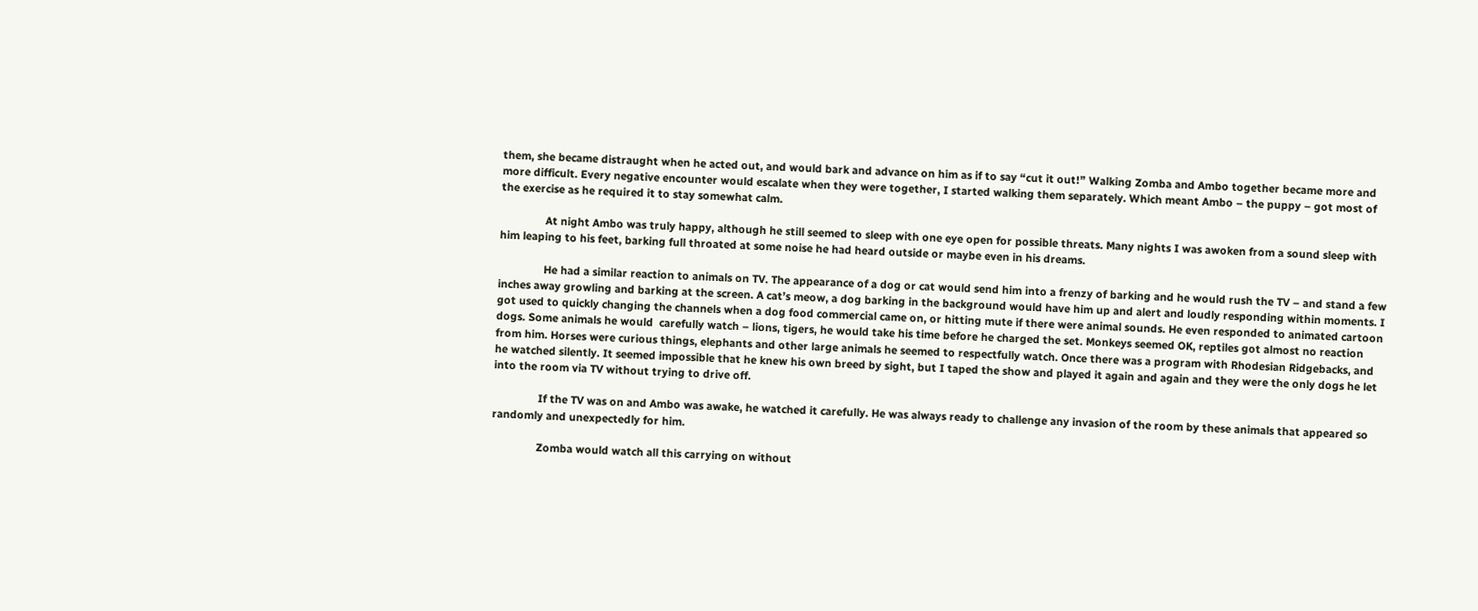them, she became distraught when he acted out, and would bark and advance on him as if to say “cut it out!” Walking Zomba and Ambo together became more and more difficult. Every negative encounter would escalate when they were together, I started walking them separately. Which meant Ambo – the puppy – got most of the exercise as he required it to stay somewhat calm.

               At night Ambo was truly happy, although he still seemed to sleep with one eye open for possible threats. Many nights I was awoken from a sound sleep with him leaping to his feet, barking full throated at some noise he had heard outside or maybe even in his dreams.

               He had a similar reaction to animals on TV. The appearance of a dog or cat would send him into a frenzy of barking and he would rush the TV – and stand a few inches away growling and barking at the screen. A cat’s meow, a dog barking in the background would have him up and alert and loudly responding within moments. I got used to quickly changing the channels when a dog food commercial came on, or hitting mute if there were animal sounds. He even responded to animated cartoon dogs. Some animals he would  carefully watch – lions, tigers, he would take his time before he charged the set. Monkeys seemed OK, reptiles got almost no reaction from him. Horses were curious things, elephants and other large animals he seemed to respectfully watch. Once there was a program with Rhodesian Ridgebacks, and he watched silently. It seemed impossible that he knew his own breed by sight, but I taped the show and played it again and again and they were the only dogs he let into the room via TV without trying to drive off.

               If the TV was on and Ambo was awake, he watched it carefully. He was always ready to challenge any invasion of the room by these animals that appeared so randomly and unexpectedly for him.

               Zomba would watch all this carrying on without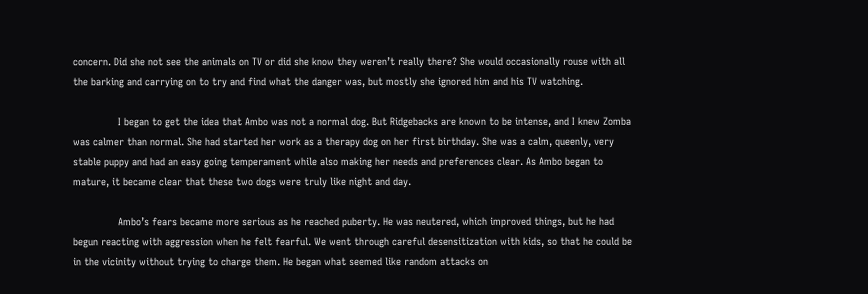concern. Did she not see the animals on TV or did she know they weren’t really there? She would occasionally rouse with all the barking and carrying on to try and find what the danger was, but mostly she ignored him and his TV watching.

               I began to get the idea that Ambo was not a normal dog. But Ridgebacks are known to be intense, and I knew Zomba was calmer than normal. She had started her work as a therapy dog on her first birthday. She was a calm, queenly, very stable puppy and had an easy going temperament while also making her needs and preferences clear. As Ambo began to mature, it became clear that these two dogs were truly like night and day.

               Ambo’s fears became more serious as he reached puberty. He was neutered, which improved things, but he had begun reacting with aggression when he felt fearful. We went through careful desensitization with kids, so that he could be in the vicinity without trying to charge them. He began what seemed like random attacks on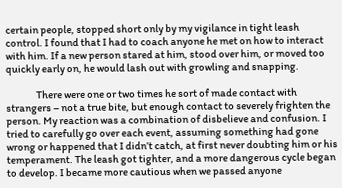certain people, stopped short only by my vigilance in tight leash control. I found that I had to coach anyone he met on how to interact with him. If a new person stared at him, stood over him, or moved too quickly early on, he would lash out with growling and snapping.

               There were one or two times he sort of made contact with strangers – not a true bite, but enough contact to severely frighten the person. My reaction was a combination of disbelieve and confusion. I tried to carefully go over each event, assuming something had gone wrong or happened that I didn’t catch, at first never doubting him or his temperament. The leash got tighter, and a more dangerous cycle began to develop. I became more cautious when we passed anyone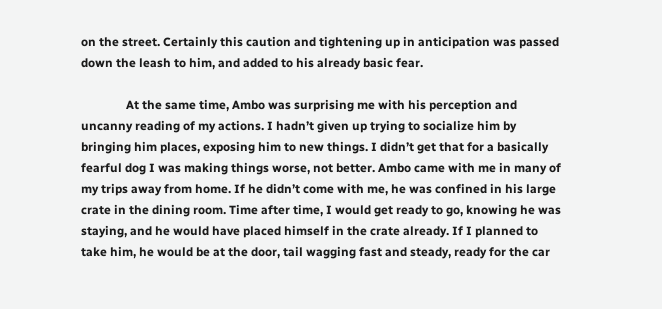on the street. Certainly this caution and tightening up in anticipation was passed down the leash to him, and added to his already basic fear.

               At the same time, Ambo was surprising me with his perception and uncanny reading of my actions. I hadn’t given up trying to socialize him by bringing him places, exposing him to new things. I didn’t get that for a basically fearful dog I was making things worse, not better. Ambo came with me in many of my trips away from home. If he didn’t come with me, he was confined in his large crate in the dining room. Time after time, I would get ready to go, knowing he was staying, and he would have placed himself in the crate already. If I planned to take him, he would be at the door, tail wagging fast and steady, ready for the car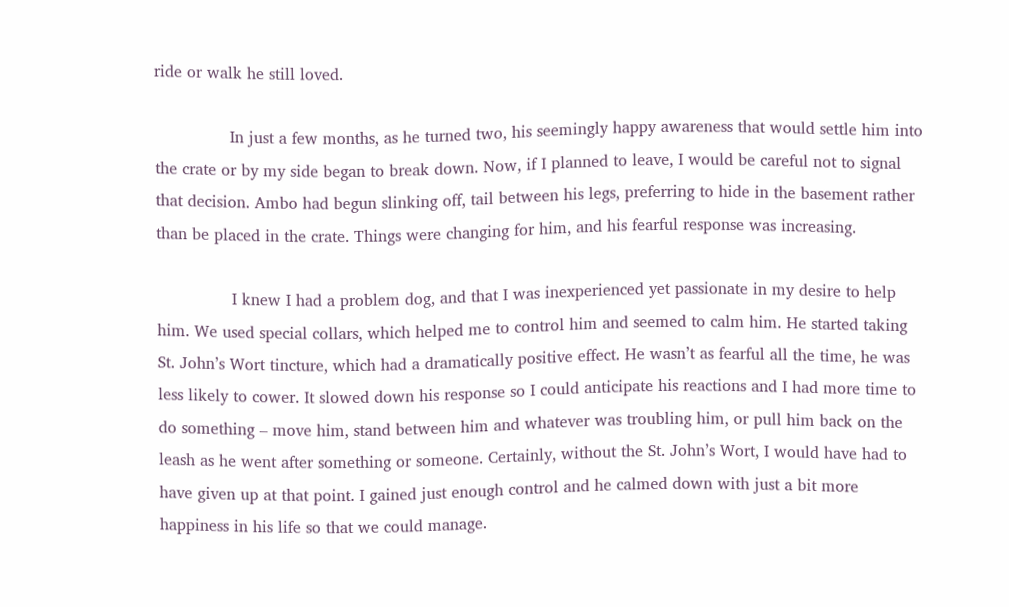ride or walk he still loved.

               In just a few months, as he turned two, his seemingly happy awareness that would settle him into the crate or by my side began to break down. Now, if I planned to leave, I would be careful not to signal that decision. Ambo had begun slinking off, tail between his legs, preferring to hide in the basement rather than be placed in the crate. Things were changing for him, and his fearful response was increasing.

               I knew I had a problem dog, and that I was inexperienced yet passionate in my desire to help him. We used special collars, which helped me to control him and seemed to calm him. He started taking St. John’s Wort tincture, which had a dramatically positive effect. He wasn’t as fearful all the time, he was less likely to cower. It slowed down his response so I could anticipate his reactions and I had more time to do something – move him, stand between him and whatever was troubling him, or pull him back on the leash as he went after something or someone. Certainly, without the St. John’s Wort, I would have had to have given up at that point. I gained just enough control and he calmed down with just a bit more happiness in his life so that we could manage.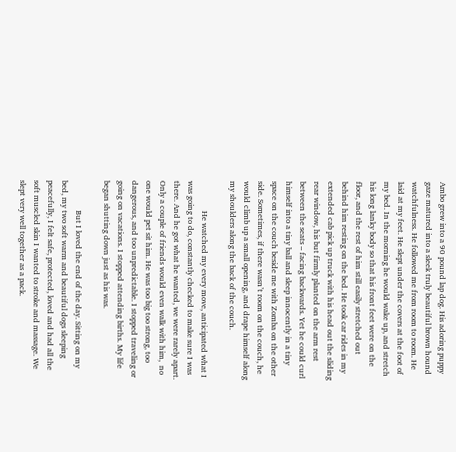Ambo grew into a 90 pound lap dog. His adoring puppy gaze matured into a sleek truly beautiful brown hound watchfulness. He followed me from room to room. He laid at my feet. He slept under the covers at the foot of my bed. In the morning he would wake up, and stretch his long lanky body so that his front feet were on the floor, and the rest of him still easily stretched out behind him resting on the bed. He took car rides in my extended cab pick up truck with his head out the sliding rear window, his but firmly planted on the arm rest between the seats – facing backwards. Yet he could curl himself into a tiny ball and sleep innocently in a tiny space on the couch beside me with Zomba on the other side. Sometimes, if there wasn’t room on the couch, he would climb up a small opening, and drape himself along my shoulders along the back of the couch.

               He watched my every move, anticipated what I was going to do, constantly checked to make sure I was there. And he got what he wanted, we were rarely apart. Only a couple of friends would even walk with him,  no one would pet sit him. He was too big too strong, too dangerous, and too unpredictable. I stopped traveling or going on vacations. I stopped attending births. My life began shutting down just as his was.

               But I loved the end of the day. Sitting on my bed, my two soft warm and beautiful dogs sleeping peacefully, I felt safe, protected, loved and had all the soft muscled skin I wanted to stroke and massage. We slept very well together as a pack.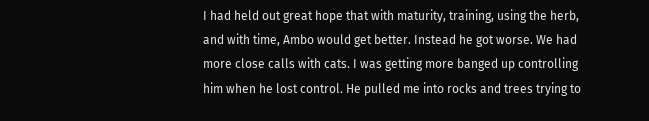I had held out great hope that with maturity, training, using the herb, and with time, Ambo would get better. Instead he got worse. We had more close calls with cats. I was getting more banged up controlling him when he lost control. He pulled me into rocks and trees trying to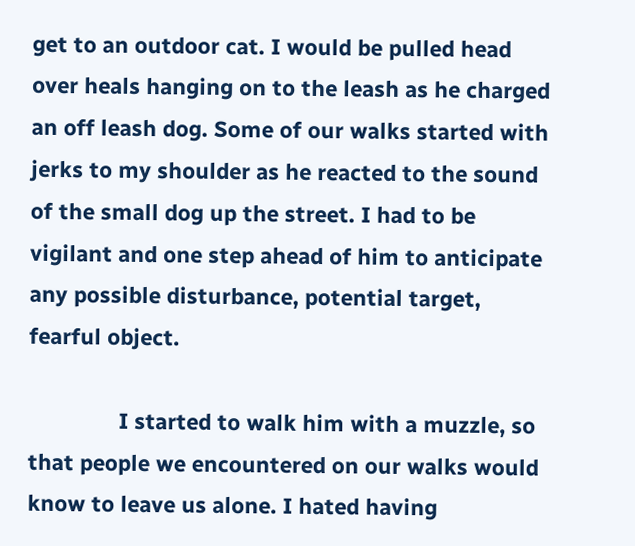get to an outdoor cat. I would be pulled head over heals hanging on to the leash as he charged an off leash dog. Some of our walks started with jerks to my shoulder as he reacted to the sound of the small dog up the street. I had to be vigilant and one step ahead of him to anticipate any possible disturbance, potential target, fearful object.

               I started to walk him with a muzzle, so that people we encountered on our walks would know to leave us alone. I hated having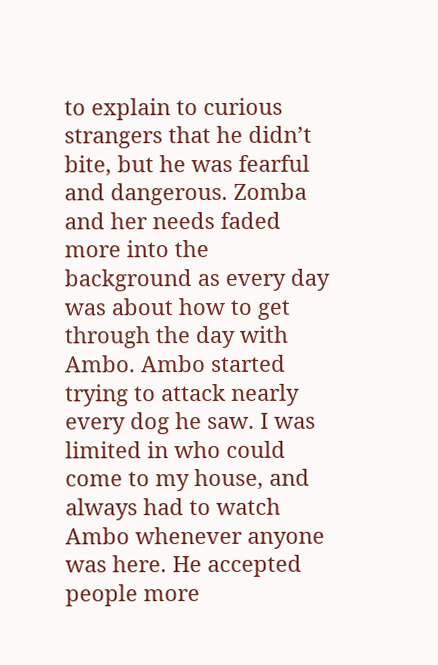to explain to curious strangers that he didn’t bite, but he was fearful and dangerous. Zomba and her needs faded more into the background as every day was about how to get through the day with Ambo. Ambo started trying to attack nearly every dog he saw. I was limited in who could come to my house, and always had to watch Ambo whenever anyone was here. He accepted people more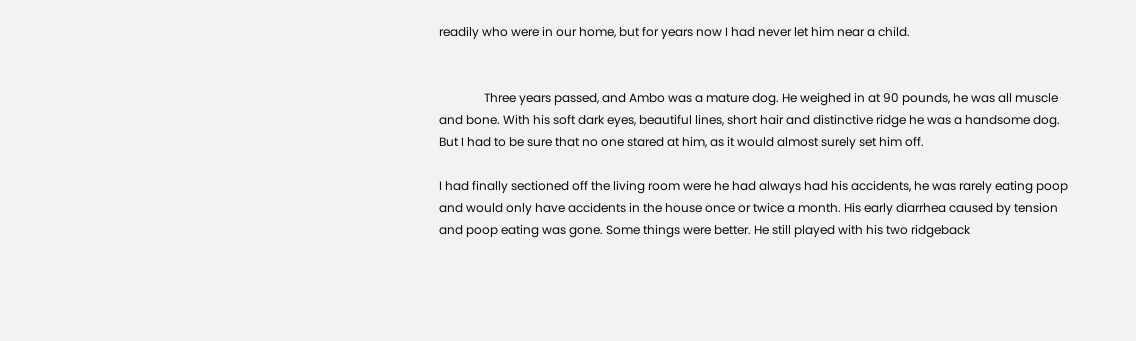readily who were in our home, but for years now I had never let him near a child.


               Three years passed, and Ambo was a mature dog. He weighed in at 90 pounds, he was all muscle and bone. With his soft dark eyes, beautiful lines, short hair and distinctive ridge he was a handsome dog. But I had to be sure that no one stared at him, as it would almost surely set him off.

I had finally sectioned off the living room were he had always had his accidents, he was rarely eating poop and would only have accidents in the house once or twice a month. His early diarrhea caused by tension and poop eating was gone. Some things were better. He still played with his two ridgeback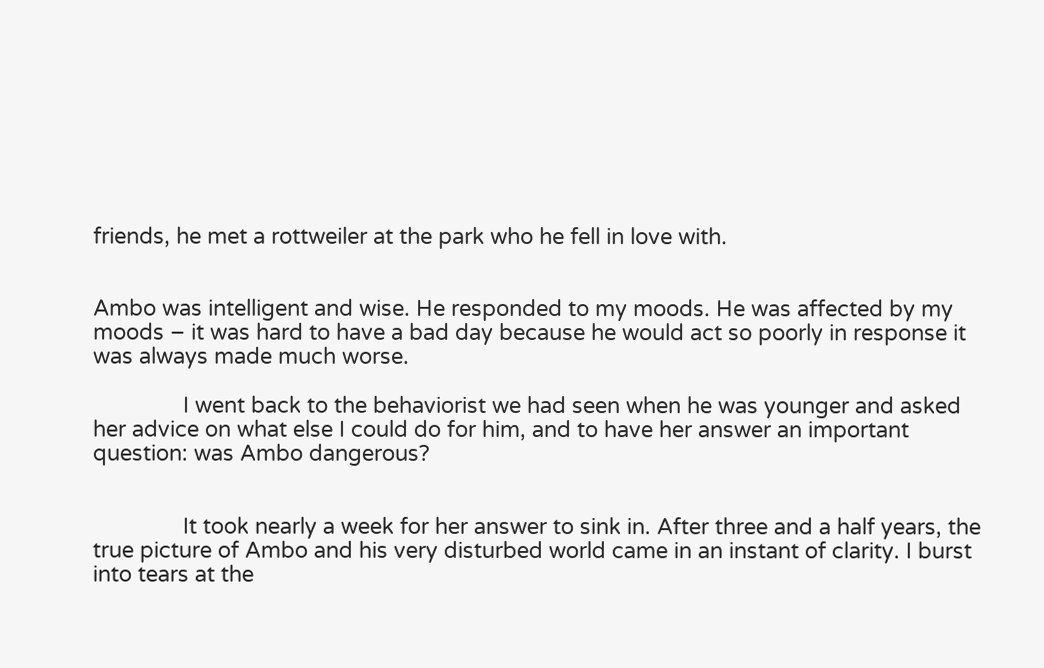friends, he met a rottweiler at the park who he fell in love with.


Ambo was intelligent and wise. He responded to my moods. He was affected by my moods – it was hard to have a bad day because he would act so poorly in response it was always made much worse.

               I went back to the behaviorist we had seen when he was younger and asked her advice on what else I could do for him, and to have her answer an important question: was Ambo dangerous?


               It took nearly a week for her answer to sink in. After three and a half years, the true picture of Ambo and his very disturbed world came in an instant of clarity. I burst into tears at the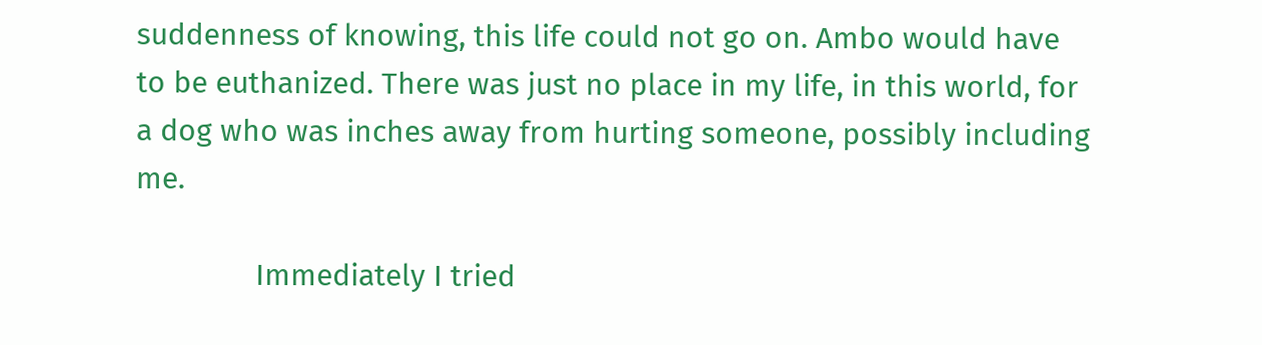suddenness of knowing, this life could not go on. Ambo would have to be euthanized. There was just no place in my life, in this world, for a dog who was inches away from hurting someone, possibly including me.

               Immediately I tried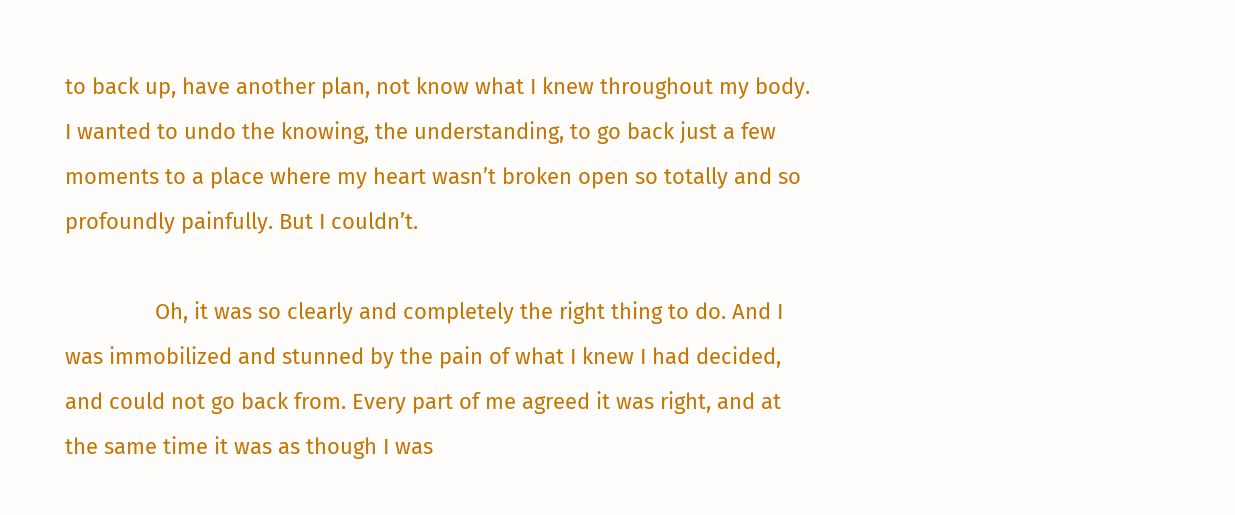to back up, have another plan, not know what I knew throughout my body. I wanted to undo the knowing, the understanding, to go back just a few moments to a place where my heart wasn’t broken open so totally and so profoundly painfully. But I couldn’t.

               Oh, it was so clearly and completely the right thing to do. And I was immobilized and stunned by the pain of what I knew I had decided, and could not go back from. Every part of me agreed it was right, and at the same time it was as though I was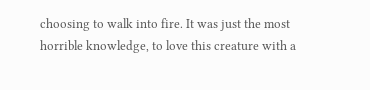choosing to walk into fire. It was just the most horrible knowledge, to love this creature with a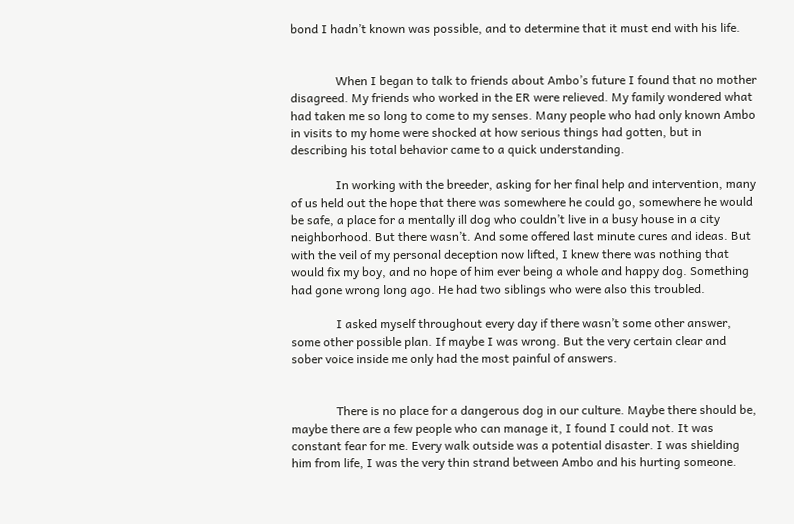bond I hadn’t known was possible, and to determine that it must end with his life.


               When I began to talk to friends about Ambo’s future I found that no mother disagreed. My friends who worked in the ER were relieved. My family wondered what had taken me so long to come to my senses. Many people who had only known Ambo in visits to my home were shocked at how serious things had gotten, but in describing his total behavior came to a quick understanding.

               In working with the breeder, asking for her final help and intervention, many of us held out the hope that there was somewhere he could go, somewhere he would be safe, a place for a mentally ill dog who couldn’t live in a busy house in a city neighborhood. But there wasn’t. And some offered last minute cures and ideas. But with the veil of my personal deception now lifted, I knew there was nothing that would fix my boy, and no hope of him ever being a whole and happy dog. Something had gone wrong long ago. He had two siblings who were also this troubled.

               I asked myself throughout every day if there wasn’t some other answer, some other possible plan. If maybe I was wrong. But the very certain clear and sober voice inside me only had the most painful of answers.


               There is no place for a dangerous dog in our culture. Maybe there should be, maybe there are a few people who can manage it, I found I could not. It was constant fear for me. Every walk outside was a potential disaster. I was shielding him from life, I was the very thin strand between Ambo and his hurting someone.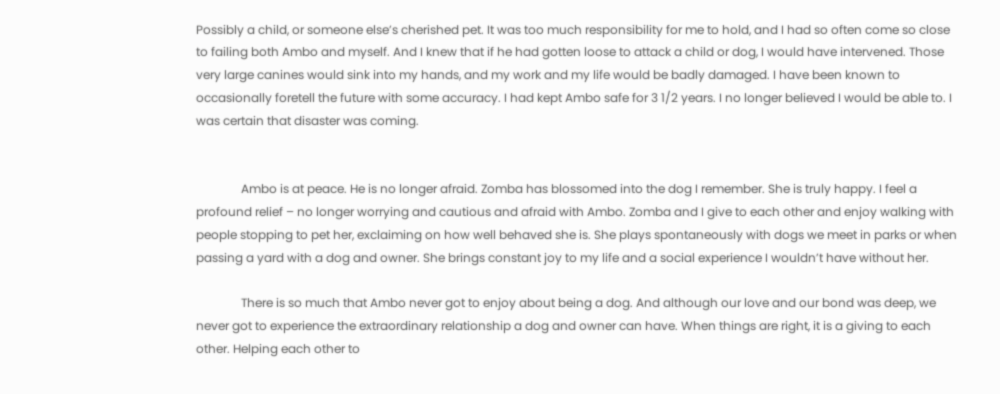Possibly a child, or someone else’s cherished pet. It was too much responsibility for me to hold, and I had so often come so close to failing both Ambo and myself. And I knew that if he had gotten loose to attack a child or dog, I would have intervened. Those very large canines would sink into my hands, and my work and my life would be badly damaged. I have been known to occasionally foretell the future with some accuracy. I had kept Ambo safe for 3 1/2 years. I no longer believed I would be able to. I was certain that disaster was coming.


               Ambo is at peace. He is no longer afraid. Zomba has blossomed into the dog I remember. She is truly happy. I feel a profound relief – no longer worrying and cautious and afraid with Ambo. Zomba and I give to each other and enjoy walking with people stopping to pet her, exclaiming on how well behaved she is. She plays spontaneously with dogs we meet in parks or when passing a yard with a dog and owner. She brings constant joy to my life and a social experience I wouldn’t have without her.

               There is so much that Ambo never got to enjoy about being a dog. And although our love and our bond was deep, we never got to experience the extraordinary relationship a dog and owner can have. When things are right, it is a giving to each other. Helping each other to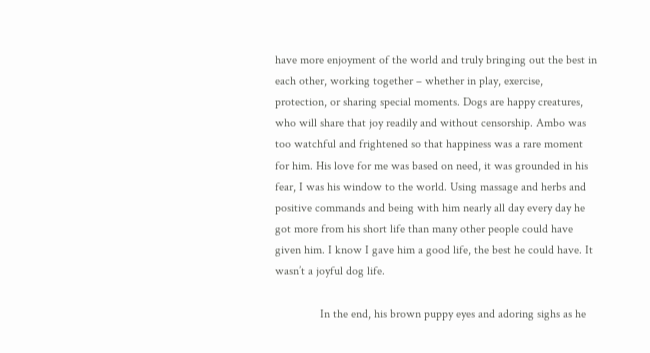have more enjoyment of the world and truly bringing out the best in each other, working together – whether in play, exercise, protection, or sharing special moments. Dogs are happy creatures, who will share that joy readily and without censorship. Ambo was too watchful and frightened so that happiness was a rare moment for him. His love for me was based on need, it was grounded in his fear, I was his window to the world. Using massage and herbs and positive commands and being with him nearly all day every day he got more from his short life than many other people could have given him. I know I gave him a good life, the best he could have. It wasn’t a joyful dog life.

               In the end, his brown puppy eyes and adoring sighs as he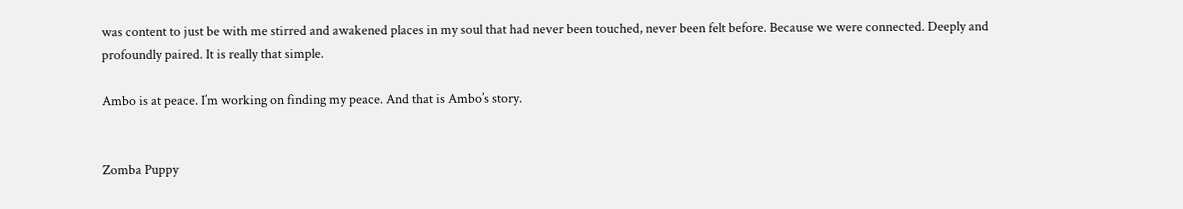was content to just be with me stirred and awakened places in my soul that had never been touched, never been felt before. Because we were connected. Deeply and profoundly paired. It is really that simple.

Ambo is at peace. I’m working on finding my peace. And that is Ambo’s story.


Zomba Puppy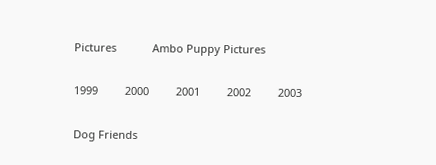Pictures            Ambo Puppy Pictures

1999         2000         2001         2002         2003

Dog Friends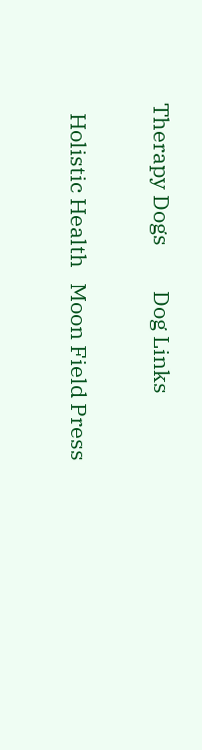Therapy Dogs         Dog Links

  Holistic Health   Moon Field Press